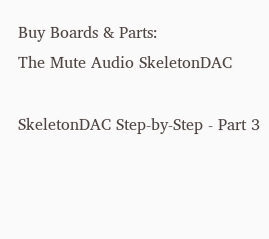Buy Boards & Parts:
The Mute Audio SkeletonDAC

SkeletonDAC Step-by-Step - Part 3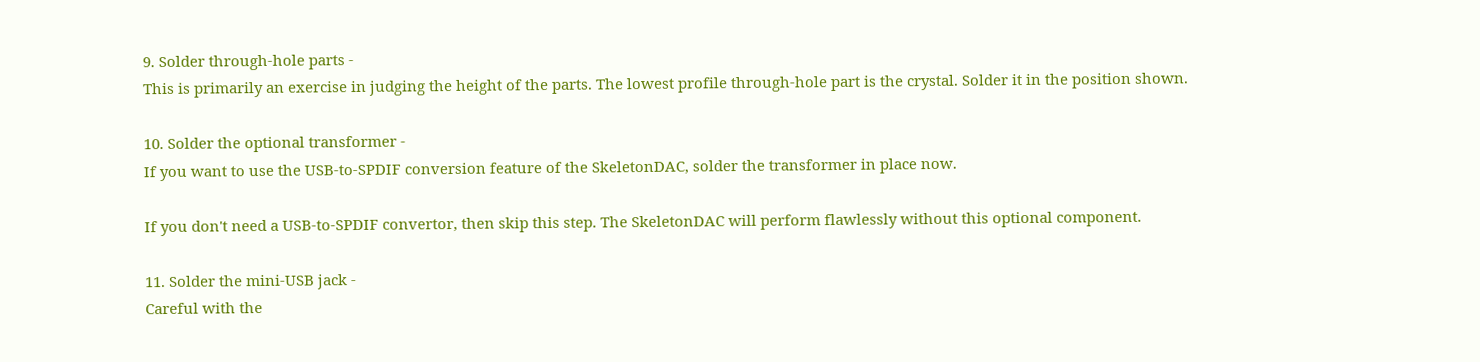9. Solder through-hole parts -
This is primarily an exercise in judging the height of the parts. The lowest profile through-hole part is the crystal. Solder it in the position shown.

10. Solder the optional transformer -
If you want to use the USB-to-SPDIF conversion feature of the SkeletonDAC, solder the transformer in place now.

If you don't need a USB-to-SPDIF convertor, then skip this step. The SkeletonDAC will perform flawlessly without this optional component.

11. Solder the mini-USB jack -
Careful with the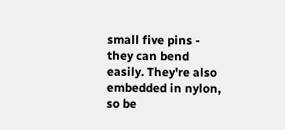small five pins - they can bend easily. They're also embedded in nylon, so be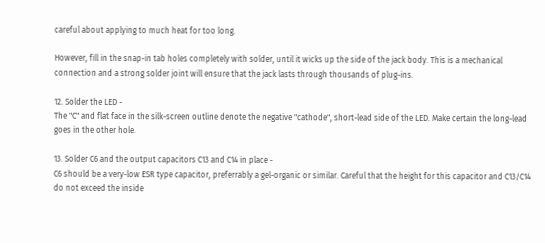careful about applying to much heat for too long.

However, fill in the snap-in tab holes completely with solder, until it wicks up the side of the jack body. This is a mechanical connection and a strong solder joint will ensure that the jack lasts through thousands of plug-ins.

12. Solder the LED -
The "C" and flat face in the silk-screen outline denote the negative "cathode", short-lead side of the LED. Make certain the long-lead goes in the other hole.

13. Solder C6 and the output capacitors C13 and C14 in place -
C6 should be a very-low ESR type capacitor, preferrably a gel-organic or similar. Careful that the height for this capacitor and C13/C14 do not exceed the inside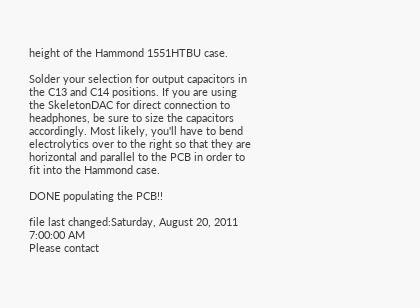height of the Hammond 1551HTBU case.

Solder your selection for output capacitors in the C13 and C14 positions. If you are using the SkeletonDAC for direct connection to headphones, be sure to size the capacitors accordingly. Most likely, you'll have to bend electrolytics over to the right so that they are horizontal and parallel to the PCB in order to fit into the Hammond case.

DONE populating the PCB!!

file last changed:Saturday, August 20, 2011 7:00:00 AM
Please contact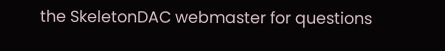the SkeletonDAC webmaster for questions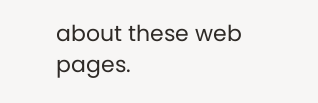about these web pages.